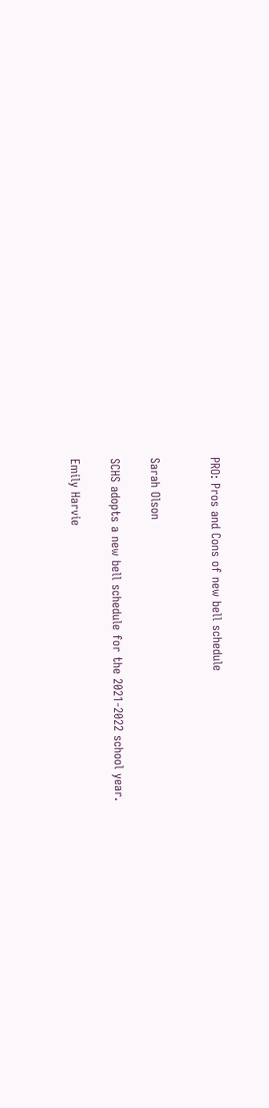PRO: Pros and Cons of new bell schedule


Sarah Olson

SCHS adopts a new bell schedule for the 2021-2022 school year.

Emily Harvie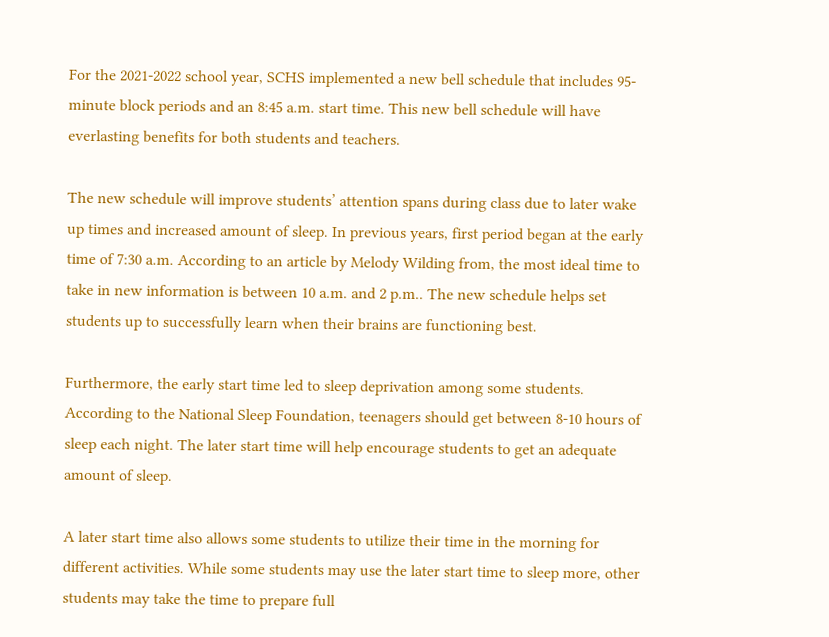For the 2021-2022 school year, SCHS implemented a new bell schedule that includes 95-minute block periods and an 8:45 a.m. start time. This new bell schedule will have everlasting benefits for both students and teachers.

The new schedule will improve students’ attention spans during class due to later wake up times and increased amount of sleep. In previous years, first period began at the early time of 7:30 a.m. According to an article by Melody Wilding from, the most ideal time to take in new information is between 10 a.m. and 2 p.m.. The new schedule helps set students up to successfully learn when their brains are functioning best.

Furthermore, the early start time led to sleep deprivation among some students. According to the National Sleep Foundation, teenagers should get between 8-10 hours of sleep each night. The later start time will help encourage students to get an adequate amount of sleep.

A later start time also allows some students to utilize their time in the morning for different activities. While some students may use the later start time to sleep more, other students may take the time to prepare full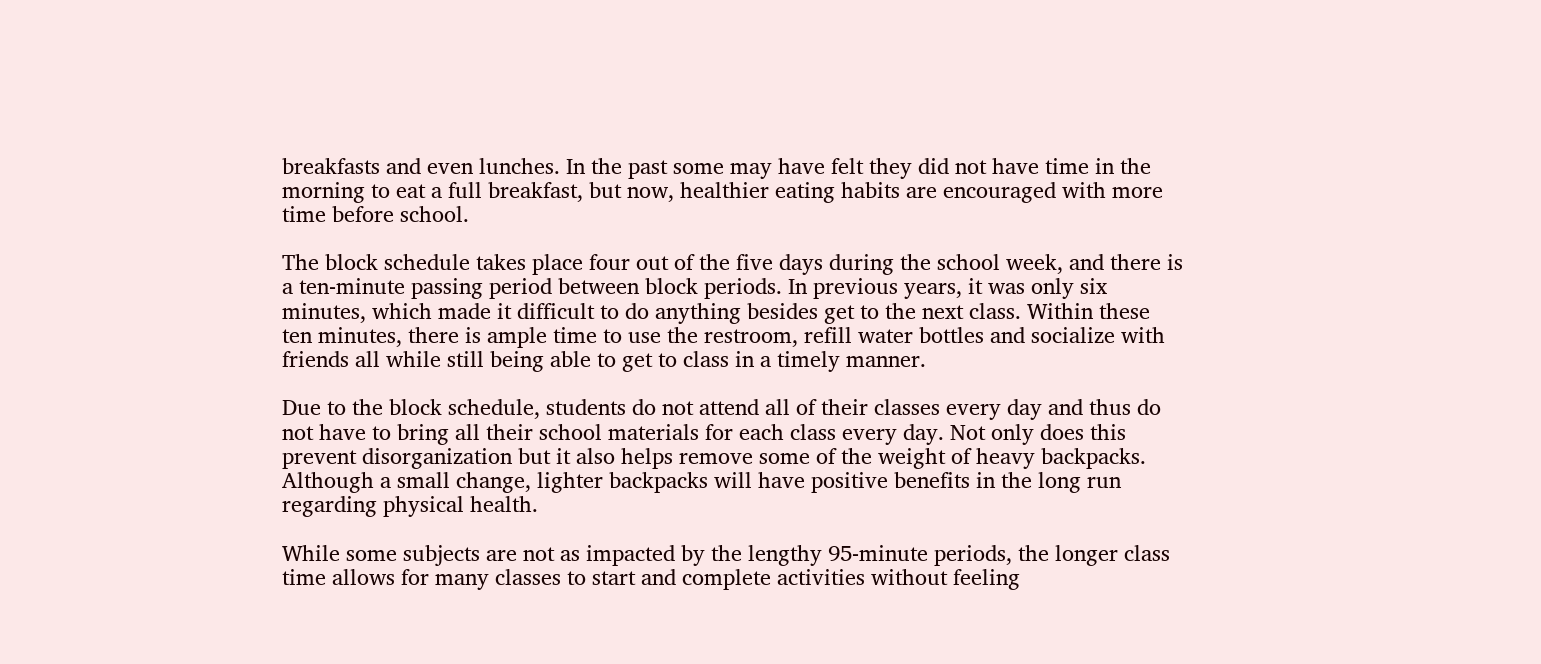breakfasts and even lunches. In the past some may have felt they did not have time in the morning to eat a full breakfast, but now, healthier eating habits are encouraged with more time before school.

The block schedule takes place four out of the five days during the school week, and there is a ten-minute passing period between block periods. In previous years, it was only six minutes, which made it difficult to do anything besides get to the next class. Within these ten minutes, there is ample time to use the restroom, refill water bottles and socialize with friends all while still being able to get to class in a timely manner.

Due to the block schedule, students do not attend all of their classes every day and thus do not have to bring all their school materials for each class every day. Not only does this prevent disorganization but it also helps remove some of the weight of heavy backpacks. Although a small change, lighter backpacks will have positive benefits in the long run regarding physical health.

While some subjects are not as impacted by the lengthy 95-minute periods, the longer class time allows for many classes to start and complete activities without feeling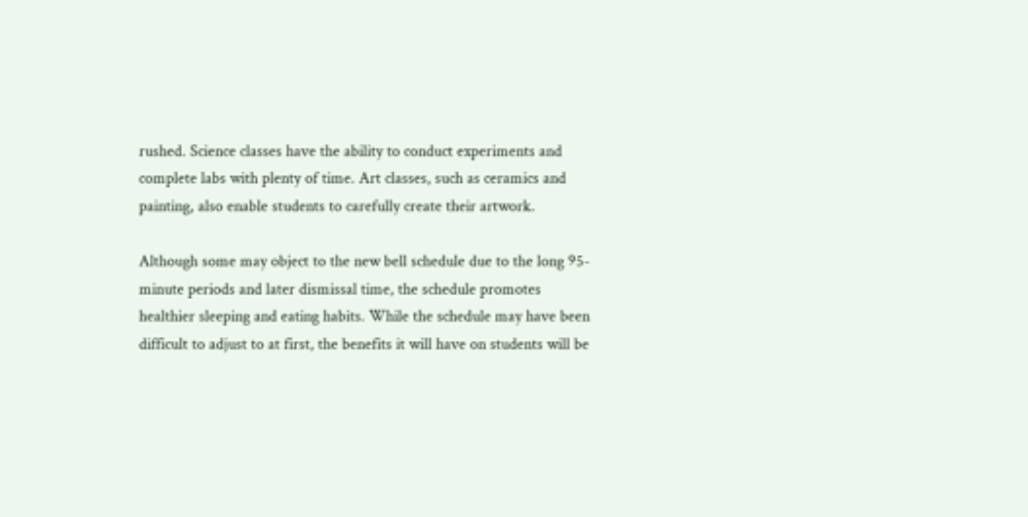rushed. Science classes have the ability to conduct experiments and complete labs with plenty of time. Art classes, such as ceramics and painting, also enable students to carefully create their artwork.

Although some may object to the new bell schedule due to the long 95-minute periods and later dismissal time, the schedule promotes healthier sleeping and eating habits. While the schedule may have been difficult to adjust to at first, the benefits it will have on students will be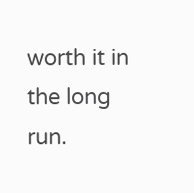worth it in the long run.